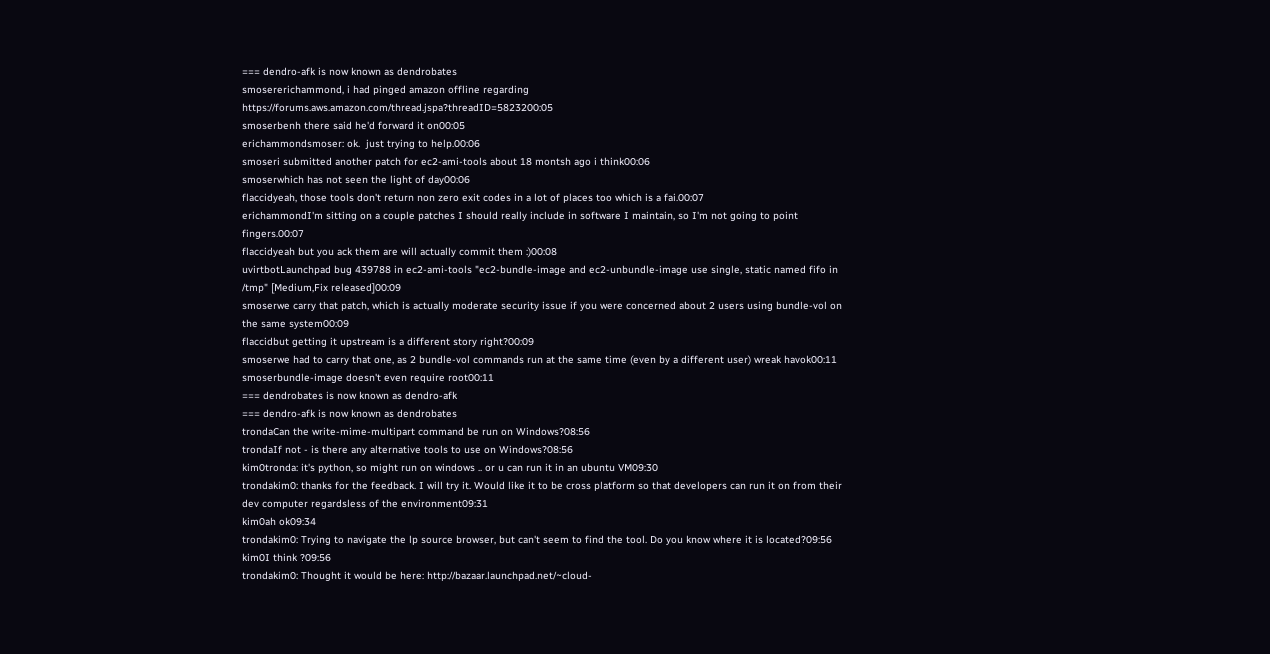=== dendro-afk is now known as dendrobates
smosererichammond, i had pinged amazon offline regarding https://forums.aws.amazon.com/thread.jspa?threadID=5823200:05
smoserbenh there said he'd forward it on00:05
erichammondsmoser: ok.  just trying to help.00:06
smoseri submitted another patch for ec2-ami-tools about 18 montsh ago i think00:06
smoserwhich has not seen the light of day00:06
flaccidyeah, those tools don't return non zero exit codes in a lot of places too which is a fai.00:07
erichammondI'm sitting on a couple patches I should really include in software I maintain, so I'm not going to point fingers.00:07
flaccidyeah but you ack them are will actually commit them :)00:08
uvirtbotLaunchpad bug 439788 in ec2-ami-tools "ec2-bundle-image and ec2-unbundle-image use single, static named fifo in /tmp" [Medium,Fix released]00:09
smoserwe carry that patch, which is actually moderate security issue if you were concerned about 2 users using bundle-vol on the same system00:09
flaccidbut getting it upstream is a different story right?00:09
smoserwe had to carry that one, as 2 bundle-vol commands run at the same time (even by a different user) wreak havok00:11
smoserbundle-image doesn't even require root00:11
=== dendrobates is now known as dendro-afk
=== dendro-afk is now known as dendrobates
trondaCan the write-mime-multipart command be run on Windows?08:56
trondaIf not - is there any alternative tools to use on Windows?08:56
kim0tronda: it's python, so might run on windows .. or u can run it in an ubuntu VM09:30
trondakim0: thanks for the feedback. I will try it. Would like it to be cross platform so that developers can run it on from their dev computer regardsless of the environment09:31
kim0ah ok09:34
trondakim0: Trying to navigate the lp source browser, but can't seem to find the tool. Do you know where it is located?09:56
kim0I think ?09:56
trondakim0: Thought it would be here: http://bazaar.launchpad.net/~cloud-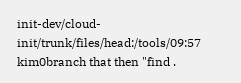init-dev/cloud-init/trunk/files/head:/tools/09:57
kim0branch that then "find .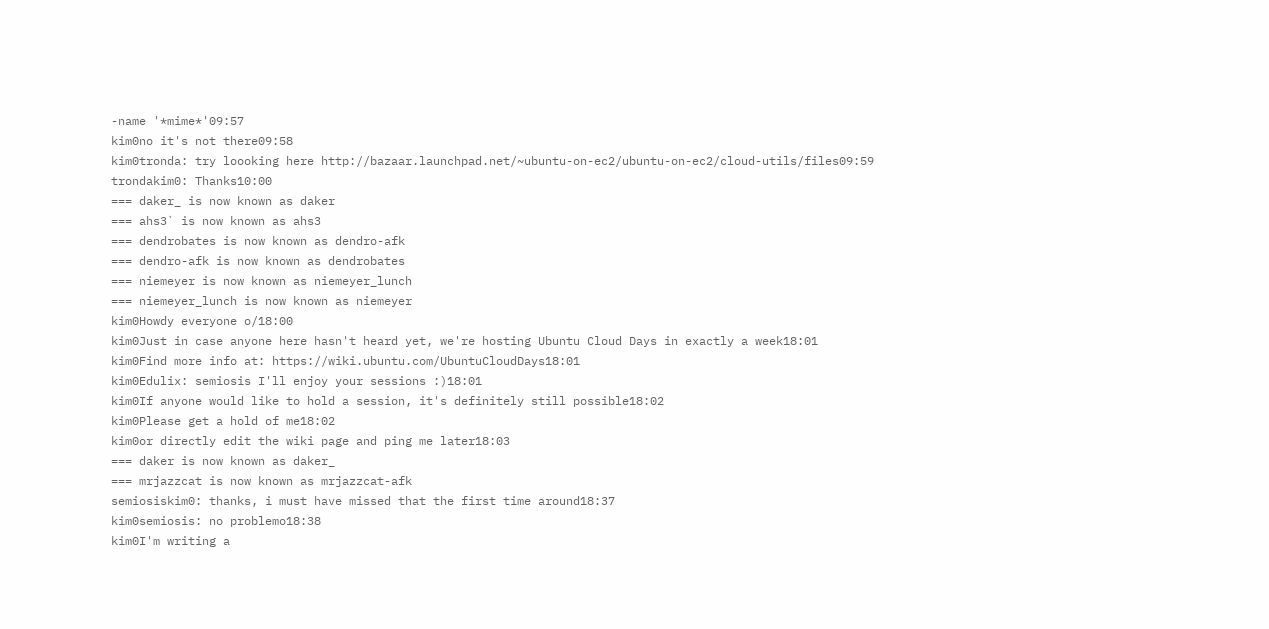-name '*mime*'09:57
kim0no it's not there09:58
kim0tronda: try loooking here http://bazaar.launchpad.net/~ubuntu-on-ec2/ubuntu-on-ec2/cloud-utils/files09:59
trondakim0: Thanks10:00
=== daker_ is now known as daker
=== ahs3` is now known as ahs3
=== dendrobates is now known as dendro-afk
=== dendro-afk is now known as dendrobates
=== niemeyer is now known as niemeyer_lunch
=== niemeyer_lunch is now known as niemeyer
kim0Howdy everyone o/18:00
kim0Just in case anyone here hasn't heard yet, we're hosting Ubuntu Cloud Days in exactly a week18:01
kim0Find more info at: https://wiki.ubuntu.com/UbuntuCloudDays18:01
kim0Edulix: semiosis I'll enjoy your sessions :)18:01
kim0If anyone would like to hold a session, it's definitely still possible18:02
kim0Please get a hold of me18:02
kim0or directly edit the wiki page and ping me later18:03
=== daker is now known as daker_
=== mrjazzcat is now known as mrjazzcat-afk
semiosiskim0: thanks, i must have missed that the first time around18:37
kim0semiosis: no problemo18:38
kim0I'm writing a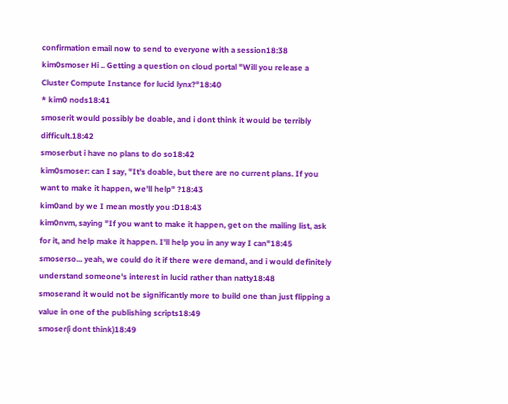confirmation email now to send to everyone with a session18:38
kim0smoser Hi .. Getting a question on cloud portal "Will you release a Cluster Compute Instance for lucid lynx?"18:40
* kim0 nods18:41
smoserit would possibly be doable, and i dont think it would be terribly difficult.18:42
smoserbut i have no plans to do so18:42
kim0smoser: can I say, "It's doable, but there are no current plans. If you want to make it happen, we'll help" ?18:43
kim0and by we I mean mostly you :D18:43
kim0nvm, saying "If you want to make it happen, get on the mailing list, ask for it, and help make it happen. I'll help you in any way I can"18:45
smoserso... yeah, we could do it if there were demand, and i would definitely understand someone's interest in lucid rather than natty18:48
smoserand it would not be significantly more to build one than just flipping a value in one of the publishing scripts18:49
smoser(i dont think)18:49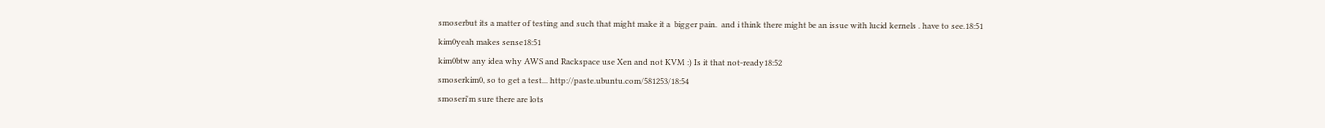smoserbut its a matter of testing and such that might make it a  bigger pain.  and i think there might be an issue with lucid kernels . have to see.18:51
kim0yeah makes sense18:51
kim0btw any idea why AWS and Rackspace use Xen and not KVM :) Is it that not-ready18:52
smoserkim0, so to get a test... http://paste.ubuntu.com/581253/18:54
smoseri'm sure there are lots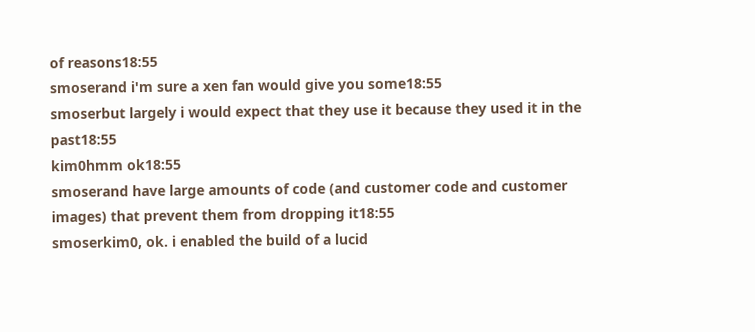of reasons18:55
smoserand i'm sure a xen fan would give you some18:55
smoserbut largely i would expect that they use it because they used it in the past18:55
kim0hmm ok18:55
smoserand have large amounts of code (and customer code and customer images) that prevent them from dropping it18:55
smoserkim0, ok. i enabled the build of a lucid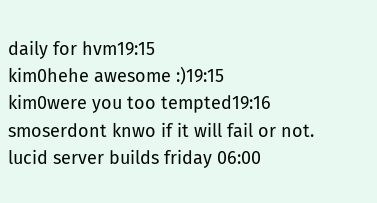daily for hvm19:15
kim0hehe awesome :)19:15
kim0were you too tempted19:16
smoserdont knwo if it will fail or not. lucid server builds friday 06:00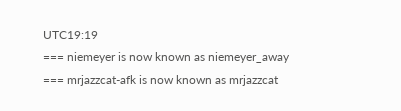UTC19:19
=== niemeyer is now known as niemeyer_away
=== mrjazzcat-afk is now known as mrjazzcat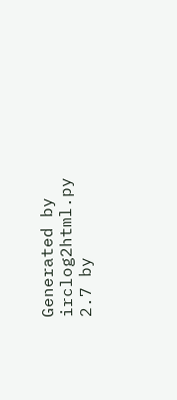Generated by irclog2html.py 2.7 by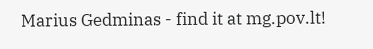Marius Gedminas - find it at mg.pov.lt!